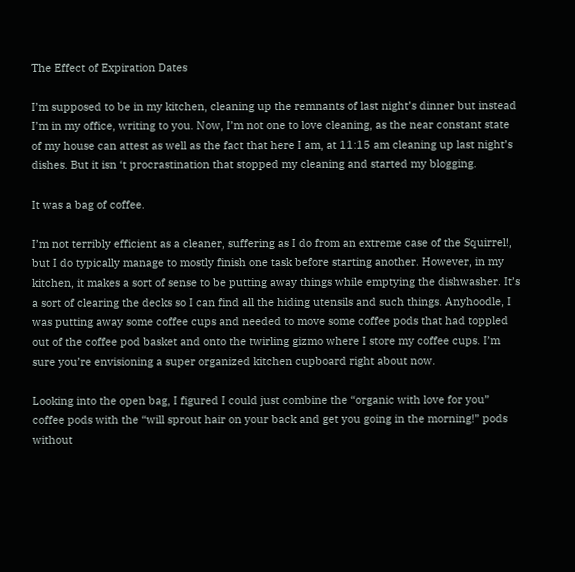The Effect of Expiration Dates

I’m supposed to be in my kitchen, cleaning up the remnants of last night’s dinner but instead I’m in my office, writing to you. Now, I’m not one to love cleaning, as the near constant state of my house can attest as well as the fact that here I am, at 11:15 am cleaning up last night’s dishes. But it isn ‘t procrastination that stopped my cleaning and started my blogging.

It was a bag of coffee.

I’m not terribly efficient as a cleaner, suffering as I do from an extreme case of the Squirrel!, but I do typically manage to mostly finish one task before starting another. However, in my kitchen, it makes a sort of sense to be putting away things while emptying the dishwasher. It’s a sort of clearing the decks so I can find all the hiding utensils and such things. Anyhoodle, I was putting away some coffee cups and needed to move some coffee pods that had toppled out of the coffee pod basket and onto the twirling gizmo where I store my coffee cups. I’m sure you’re envisioning a super organized kitchen cupboard right about now.

Looking into the open bag, I figured I could just combine the “organic with love for you” coffee pods with the “will sprout hair on your back and get you going in the morning!” pods without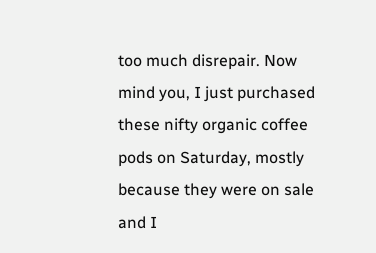too much disrepair. Now mind you, I just purchased these nifty organic coffee pods on Saturday, mostly because they were on sale and I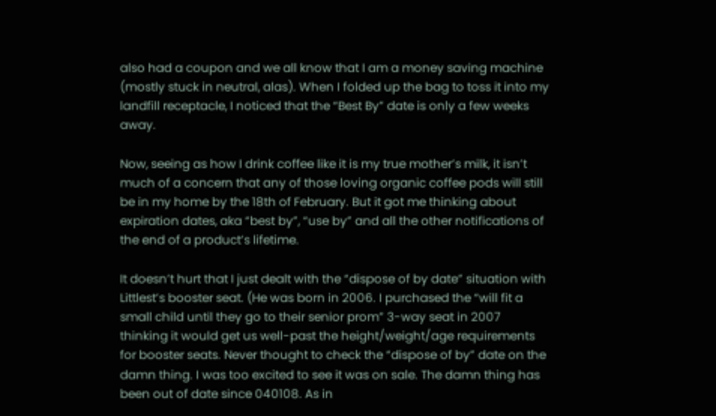also had a coupon and we all know that I am a money saving machine (mostly stuck in neutral, alas). When I folded up the bag to toss it into my landfill receptacle, I noticed that the “Best By” date is only a few weeks away.

Now, seeing as how I drink coffee like it is my true mother’s milk, it isn’t much of a concern that any of those loving organic coffee pods will still be in my home by the 18th of February. But it got me thinking about expiration dates, aka “best by”, “use by” and all the other notifications of the end of a product’s lifetime.

It doesn’t hurt that I just dealt with the “dispose of by date” situation with Littlest’s booster seat. (He was born in 2006. I purchased the “will fit a small child until they go to their senior prom” 3-way seat in 2007 thinking it would get us well-past the height/weight/age requirements for booster seats. Never thought to check the “dispose of by” date on the damn thing. I was too excited to see it was on sale. The damn thing has been out of date since 040108. As in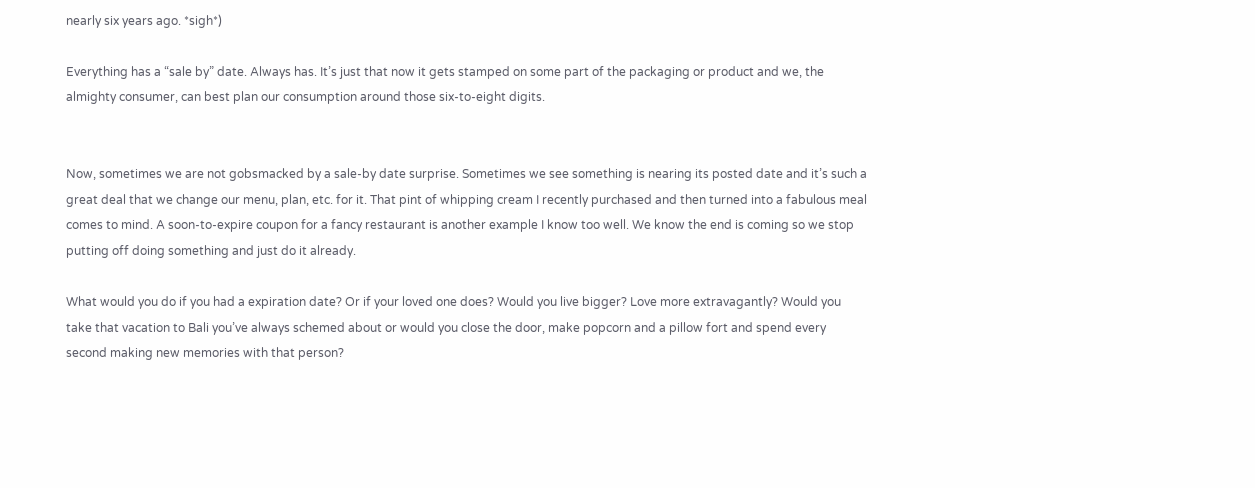nearly six years ago. *sigh*)

Everything has a “sale by” date. Always has. It’s just that now it gets stamped on some part of the packaging or product and we, the almighty consumer, can best plan our consumption around those six-to-eight digits.


Now, sometimes we are not gobsmacked by a sale-by date surprise. Sometimes we see something is nearing its posted date and it’s such a great deal that we change our menu, plan, etc. for it. That pint of whipping cream I recently purchased and then turned into a fabulous meal comes to mind. A soon-to-expire coupon for a fancy restaurant is another example I know too well. We know the end is coming so we stop putting off doing something and just do it already.

What would you do if you had a expiration date? Or if your loved one does? Would you live bigger? Love more extravagantly? Would you take that vacation to Bali you’ve always schemed about or would you close the door, make popcorn and a pillow fort and spend every second making new memories with that person?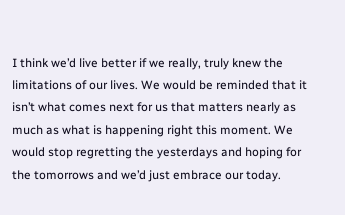I think we’d live better if we really, truly knew the limitations of our lives. We would be reminded that it isn’t what comes next for us that matters nearly as much as what is happening right this moment. We would stop regretting the yesterdays and hoping for the tomorrows and we’d just embrace our today.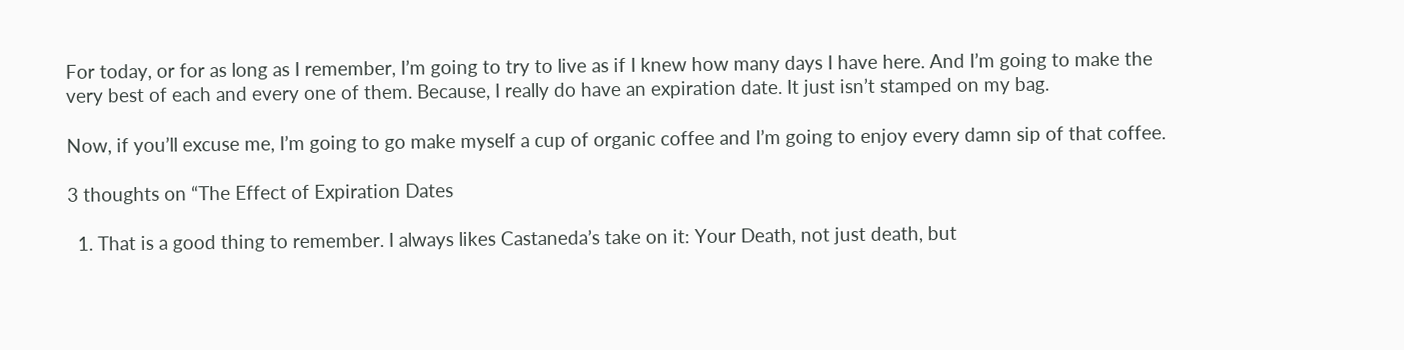For today, or for as long as I remember, I’m going to try to live as if I knew how many days I have here. And I’m going to make the very best of each and every one of them. Because, I really do have an expiration date. It just isn’t stamped on my bag.

Now, if you’ll excuse me, I’m going to go make myself a cup of organic coffee and I’m going to enjoy every damn sip of that coffee.

3 thoughts on “The Effect of Expiration Dates

  1. That is a good thing to remember. I always likes Castaneda’s take on it: Your Death, not just death, but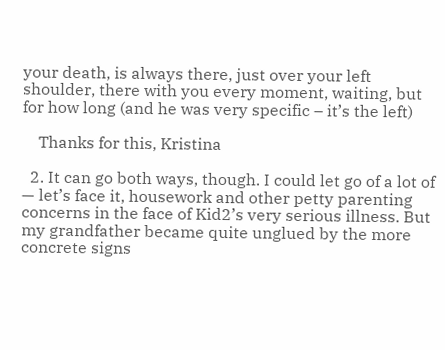your death, is always there, just over your left shoulder, there with you every moment, waiting, but for how long (and he was very specific – it’s the left)

    Thanks for this, Kristina

  2. It can go both ways, though. I could let go of a lot of — let’s face it, housework and other petty parenting concerns in the face of Kid2’s very serious illness. But my grandfather became quite unglued by the more concrete signs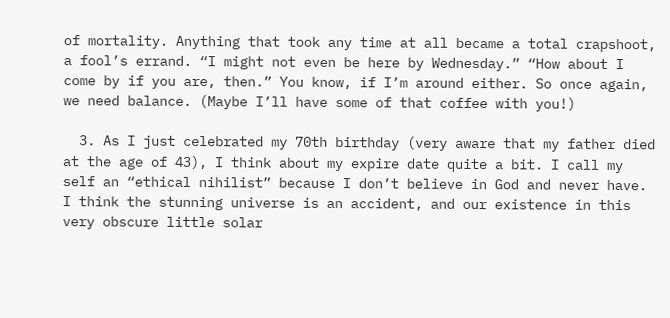of mortality. Anything that took any time at all became a total crapshoot, a fool’s errand. “I might not even be here by Wednesday.” “How about I come by if you are, then.” You know, if I’m around either. So once again, we need balance. (Maybe I’ll have some of that coffee with you!)

  3. As I just celebrated my 70th birthday (very aware that my father died at the age of 43), I think about my expire date quite a bit. I call my self an “ethical nihilist” because I don’t believe in God and never have. I think the stunning universe is an accident, and our existence in this very obscure little solar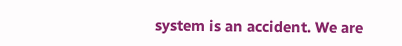system is an accident. We are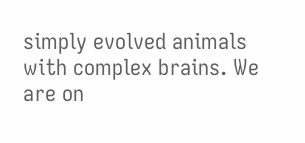simply evolved animals with complex brains. We are on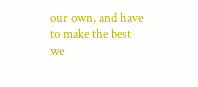our own, and have to make the best we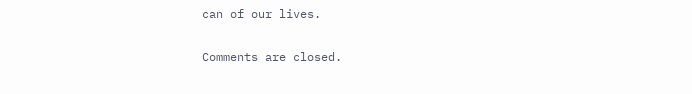can of our lives.

Comments are closed.